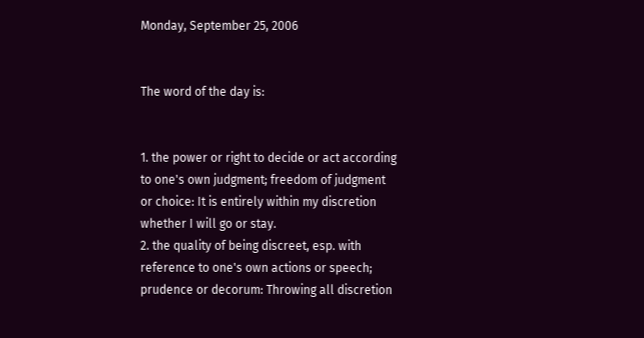Monday, September 25, 2006


The word of the day is:


1. the power or right to decide or act according to one's own judgment; freedom of judgment or choice: It is entirely within my discretion whether I will go or stay.
2. the quality of being discreet, esp. with reference to one's own actions or speech; prudence or decorum: Throwing all discretion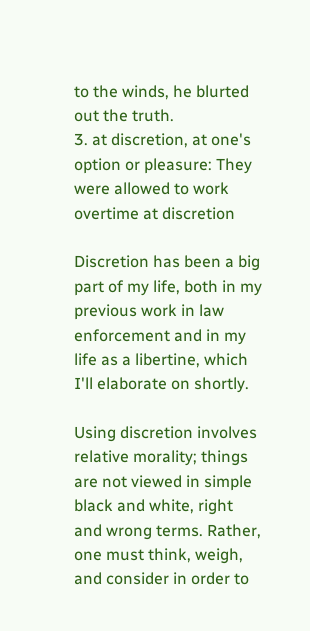to the winds, he blurted out the truth.
3. at discretion, at one's option or pleasure: They were allowed to work overtime at discretion

Discretion has been a big part of my life, both in my previous work in law enforcement and in my life as a libertine, which I'll elaborate on shortly.

Using discretion involves relative morality; things are not viewed in simple black and white, right and wrong terms. Rather, one must think, weigh, and consider in order to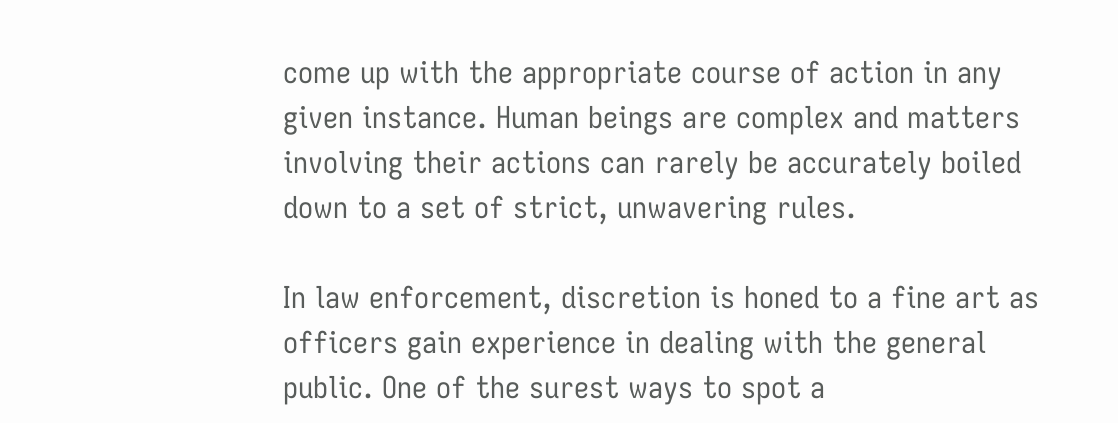come up with the appropriate course of action in any given instance. Human beings are complex and matters involving their actions can rarely be accurately boiled down to a set of strict, unwavering rules.

In law enforcement, discretion is honed to a fine art as officers gain experience in dealing with the general public. One of the surest ways to spot a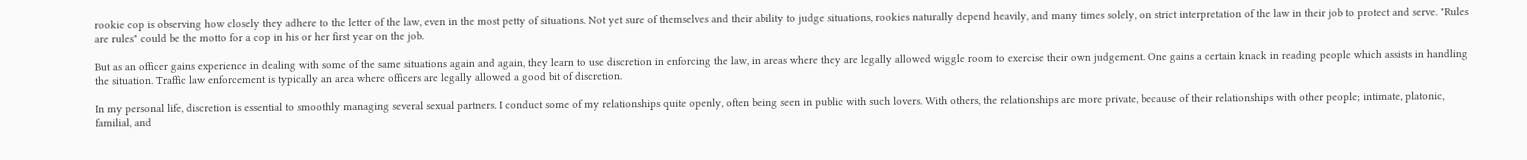rookie cop is observing how closely they adhere to the letter of the law, even in the most petty of situations. Not yet sure of themselves and their ability to judge situations, rookies naturally depend heavily, and many times solely, on strict interpretation of the law in their job to protect and serve. "Rules are rules" could be the motto for a cop in his or her first year on the job.

But as an officer gains experience in dealing with some of the same situations again and again, they learn to use discretion in enforcing the law, in areas where they are legally allowed wiggle room to exercise their own judgement. One gains a certain knack in reading people which assists in handling the situation. Traffic law enforcement is typically an area where officers are legally allowed a good bit of discretion.

In my personal life, discretion is essential to smoothly managing several sexual partners. I conduct some of my relationships quite openly, often being seen in public with such lovers. With others, the relationships are more private, because of their relationships with other people; intimate, platonic, familial, and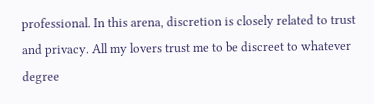professional. In this arena, discretion is closely related to trust and privacy. All my lovers trust me to be discreet to whatever degree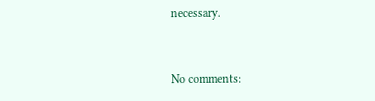necessary.


No comments: